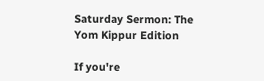Saturday Sermon: The Yom Kippur Edition

If you're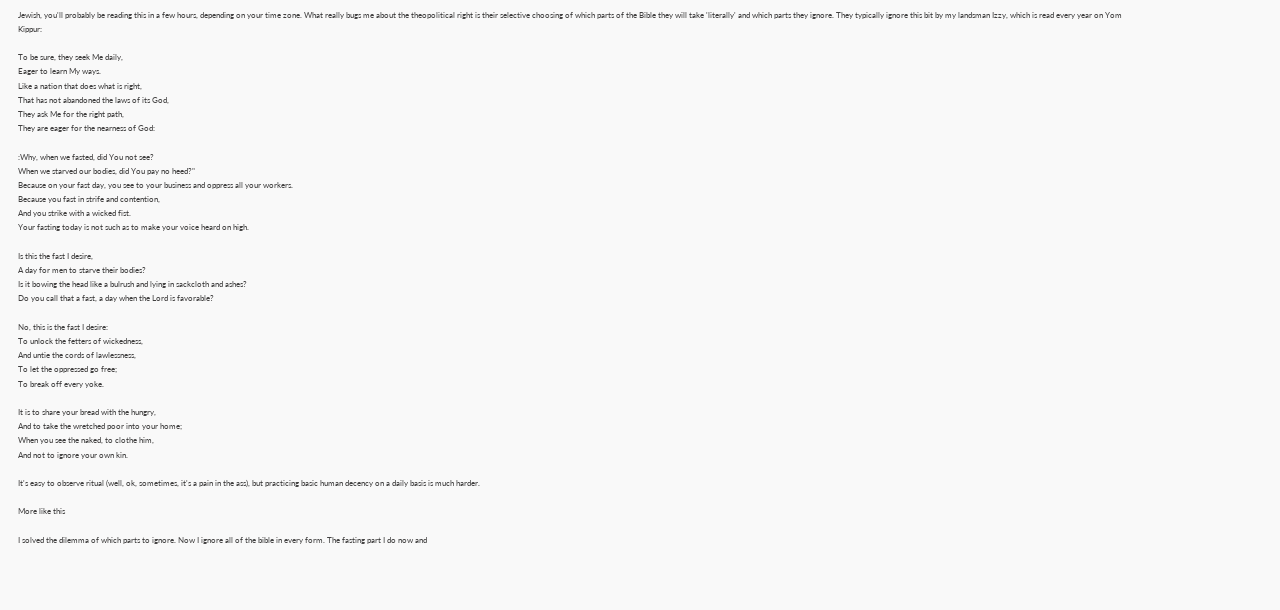Jewish, you'll probably be reading this in a few hours, depending on your time zone. What really bugs me about the theopolitical right is their selective choosing of which parts of the Bible they will take 'literally' and which parts they ignore. They typically ignore this bit by my landsman Izzy, which is read every year on Yom Kippur:

To be sure, they seek Me daily,
Eager to learn My ways.
Like a nation that does what is right,
That has not abandoned the laws of its God,
They ask Me for the right path,
They are eager for the nearness of God:

:Why, when we fasted, did You not see?
When we starved our bodies, did You pay no heed?"
Because on your fast day, you see to your business and oppress all your workers.
Because you fast in strife and contention,
And you strike with a wicked fist.
Your fasting today is not such as to make your voice heard on high.

Is this the fast I desire,
A day for men to starve their bodies?
Is it bowing the head like a bulrush and lying in sackcloth and ashes?
Do you call that a fast, a day when the Lord is favorable?

No, this is the fast I desire:
To unlock the fetters of wickedness,
And untie the cords of lawlessness,
To let the oppressed go free;
To break off every yoke.

It is to share your bread with the hungry,
And to take the wretched poor into your home;
When you see the naked, to clothe him,
And not to ignore your own kin.

It's easy to observe ritual (well, ok, sometimes, it's a pain in the ass), but practicing basic human decency on a daily basis is much harder.

More like this

I solved the dilemma of which parts to ignore. Now I ignore all of the bible in every form. The fasting part I do now and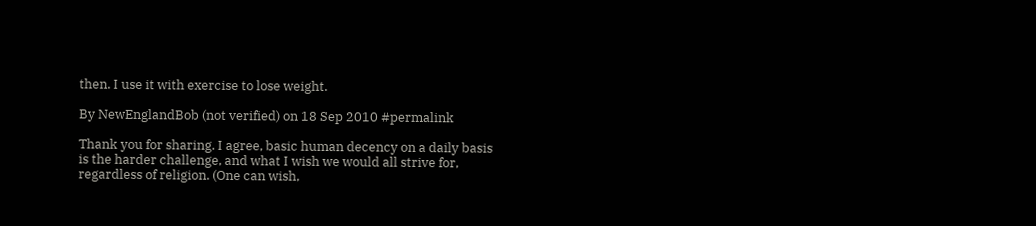then. I use it with exercise to lose weight.

By NewEnglandBob (not verified) on 18 Sep 2010 #permalink

Thank you for sharing. I agree, basic human decency on a daily basis is the harder challenge, and what I wish we would all strive for, regardless of religion. (One can wish,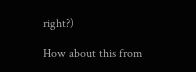right?)

How about this from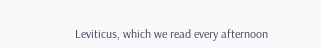Leviticus, which we read every afternoon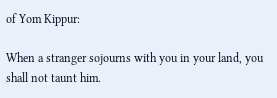of Yom Kippur:

When a stranger sojourns with you in your land, you shall not taunt him.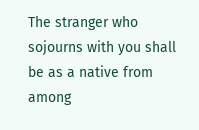The stranger who sojourns with you shall be as a native from among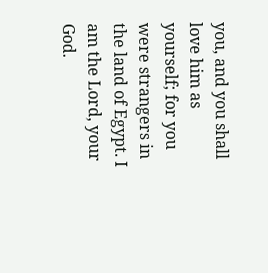you, and you shall love him as yourself; for you were strangers in the land of Egypt. I am the Lord, your God.